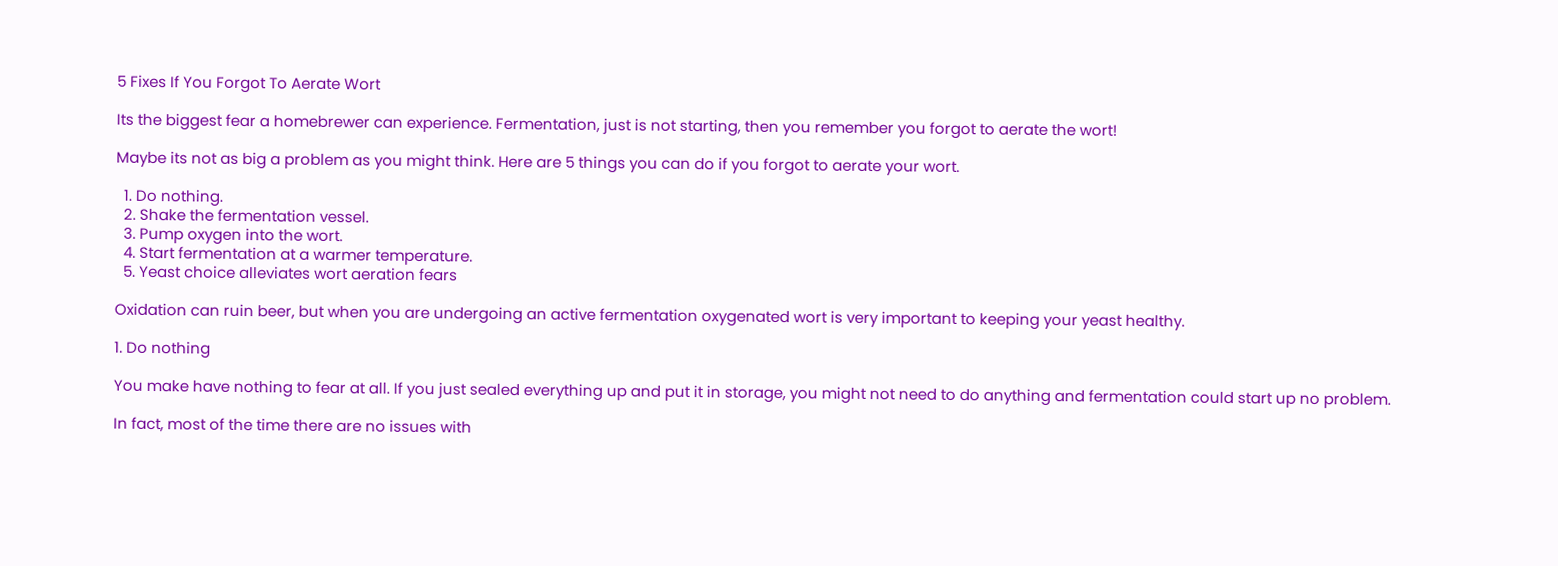5 Fixes If You Forgot To Aerate Wort

Its the biggest fear a homebrewer can experience. Fermentation, just is not starting, then you remember you forgot to aerate the wort!

Maybe its not as big a problem as you might think. Here are 5 things you can do if you forgot to aerate your wort.

  1. Do nothing.
  2. Shake the fermentation vessel.
  3. Pump oxygen into the wort.
  4. Start fermentation at a warmer temperature.
  5. Yeast choice alleviates wort aeration fears

Oxidation can ruin beer, but when you are undergoing an active fermentation oxygenated wort is very important to keeping your yeast healthy.

1. Do nothing

You make have nothing to fear at all. If you just sealed everything up and put it in storage, you might not need to do anything and fermentation could start up no problem.

In fact, most of the time there are no issues with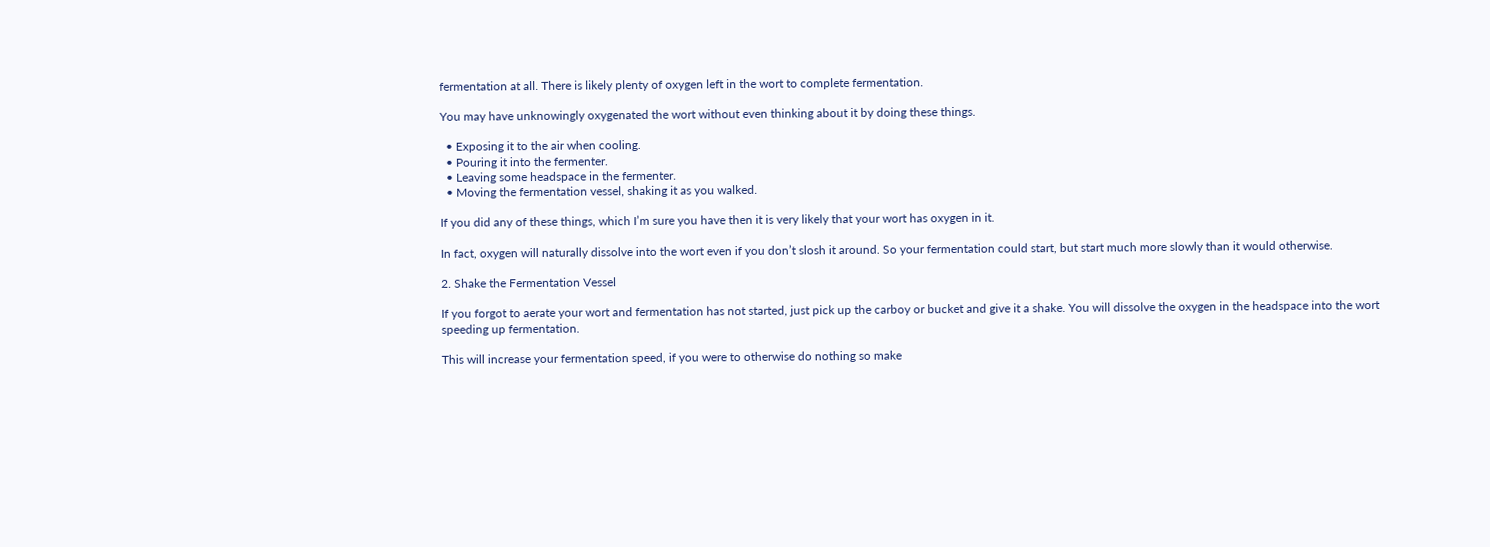fermentation at all. There is likely plenty of oxygen left in the wort to complete fermentation.

You may have unknowingly oxygenated the wort without even thinking about it by doing these things.

  • Exposing it to the air when cooling.
  • Pouring it into the fermenter.
  • Leaving some headspace in the fermenter.
  • Moving the fermentation vessel, shaking it as you walked.

If you did any of these things, which I’m sure you have then it is very likely that your wort has oxygen in it.

In fact, oxygen will naturally dissolve into the wort even if you don’t slosh it around. So your fermentation could start, but start much more slowly than it would otherwise.

2. Shake the Fermentation Vessel

If you forgot to aerate your wort and fermentation has not started, just pick up the carboy or bucket and give it a shake. You will dissolve the oxygen in the headspace into the wort speeding up fermentation.

This will increase your fermentation speed, if you were to otherwise do nothing so make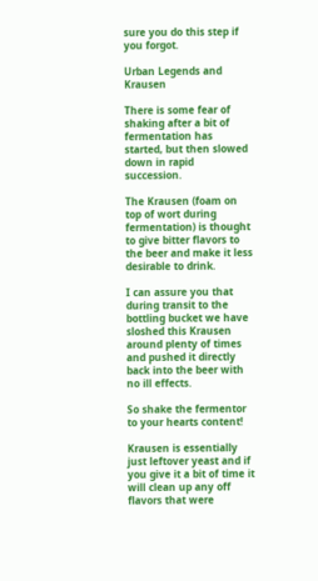sure you do this step if you forgot.

Urban Legends and Krausen

There is some fear of shaking after a bit of fermentation has started, but then slowed down in rapid succession.

The Krausen (foam on top of wort during fermentation) is thought to give bitter flavors to the beer and make it less desirable to drink.

I can assure you that during transit to the bottling bucket we have sloshed this Krausen around plenty of times and pushed it directly back into the beer with no ill effects.

So shake the fermentor to your hearts content!

Krausen is essentially just leftover yeast and if you give it a bit of time it will clean up any off flavors that were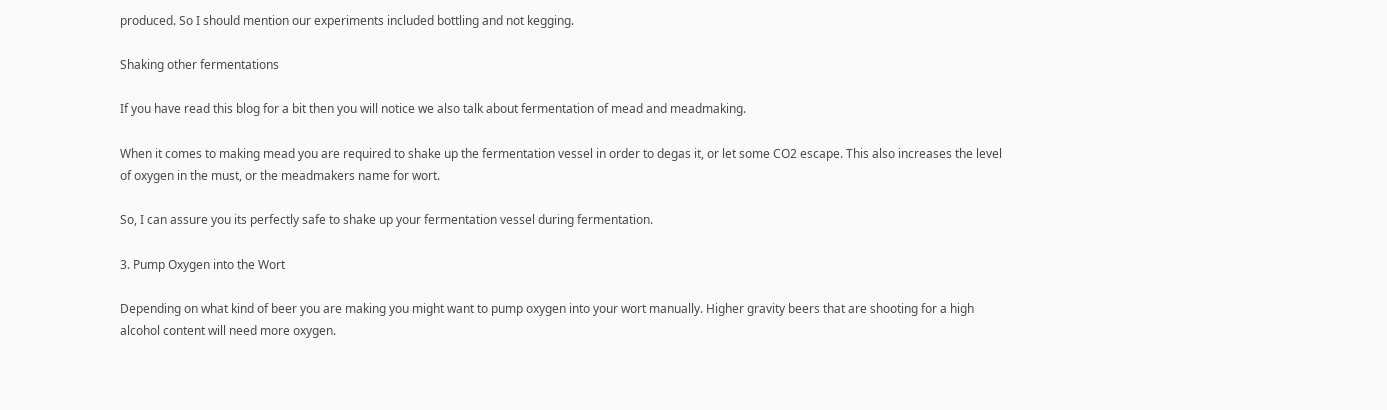produced. So I should mention our experiments included bottling and not kegging.

Shaking other fermentations

If you have read this blog for a bit then you will notice we also talk about fermentation of mead and meadmaking.

When it comes to making mead you are required to shake up the fermentation vessel in order to degas it, or let some CO2 escape. This also increases the level of oxygen in the must, or the meadmakers name for wort.

So, I can assure you its perfectly safe to shake up your fermentation vessel during fermentation.

3. Pump Oxygen into the Wort

Depending on what kind of beer you are making you might want to pump oxygen into your wort manually. Higher gravity beers that are shooting for a high alcohol content will need more oxygen.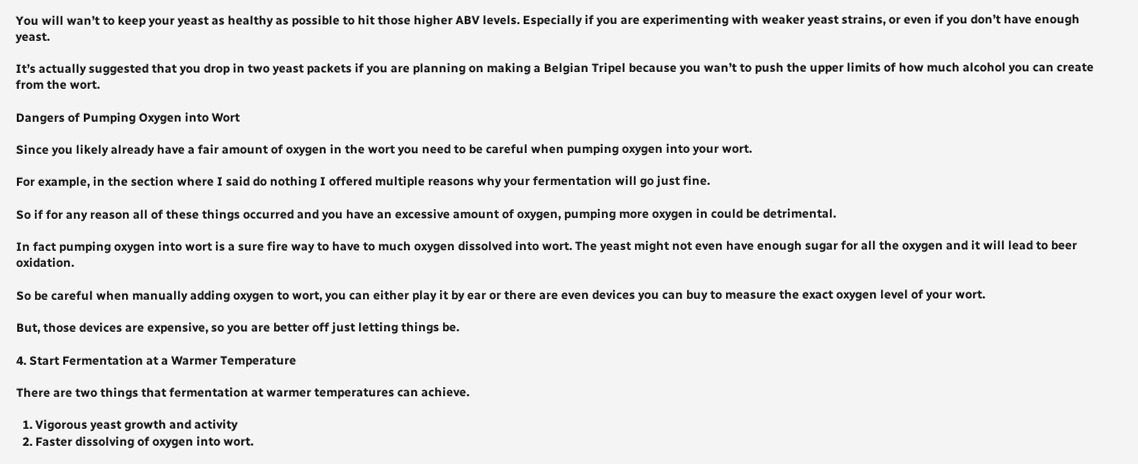You will wan’t to keep your yeast as healthy as possible to hit those higher ABV levels. Especially if you are experimenting with weaker yeast strains, or even if you don’t have enough yeast.

It’s actually suggested that you drop in two yeast packets if you are planning on making a Belgian Tripel because you wan’t to push the upper limits of how much alcohol you can create from the wort.

Dangers of Pumping Oxygen into Wort

Since you likely already have a fair amount of oxygen in the wort you need to be careful when pumping oxygen into your wort.

For example, in the section where I said do nothing I offered multiple reasons why your fermentation will go just fine.

So if for any reason all of these things occurred and you have an excessive amount of oxygen, pumping more oxygen in could be detrimental.

In fact pumping oxygen into wort is a sure fire way to have to much oxygen dissolved into wort. The yeast might not even have enough sugar for all the oxygen and it will lead to beer oxidation.

So be careful when manually adding oxygen to wort, you can either play it by ear or there are even devices you can buy to measure the exact oxygen level of your wort.

But, those devices are expensive, so you are better off just letting things be.

4. Start Fermentation at a Warmer Temperature

There are two things that fermentation at warmer temperatures can achieve.

  1. Vigorous yeast growth and activity
  2. Faster dissolving of oxygen into wort.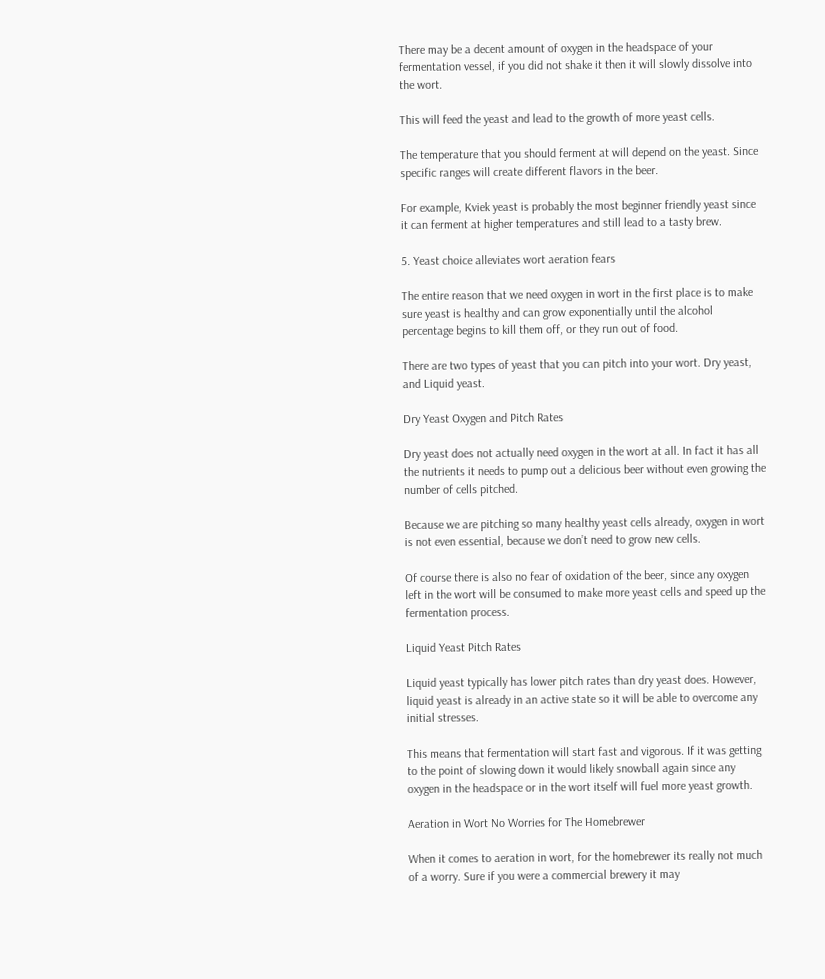There may be a decent amount of oxygen in the headspace of your fermentation vessel, if you did not shake it then it will slowly dissolve into the wort.

This will feed the yeast and lead to the growth of more yeast cells.

The temperature that you should ferment at will depend on the yeast. Since specific ranges will create different flavors in the beer.

For example, Kviek yeast is probably the most beginner friendly yeast since it can ferment at higher temperatures and still lead to a tasty brew.

5. Yeast choice alleviates wort aeration fears

The entire reason that we need oxygen in wort in the first place is to make sure yeast is healthy and can grow exponentially until the alcohol percentage begins to kill them off, or they run out of food.

There are two types of yeast that you can pitch into your wort. Dry yeast, and Liquid yeast.

Dry Yeast Oxygen and Pitch Rates

Dry yeast does not actually need oxygen in the wort at all. In fact it has all the nutrients it needs to pump out a delicious beer without even growing the number of cells pitched.

Because we are pitching so many healthy yeast cells already, oxygen in wort is not even essential, because we don’t need to grow new cells.

Of course there is also no fear of oxidation of the beer, since any oxygen left in the wort will be consumed to make more yeast cells and speed up the fermentation process.

Liquid Yeast Pitch Rates

Liquid yeast typically has lower pitch rates than dry yeast does. However, liquid yeast is already in an active state so it will be able to overcome any initial stresses.

This means that fermentation will start fast and vigorous. If it was getting to the point of slowing down it would likely snowball again since any oxygen in the headspace or in the wort itself will fuel more yeast growth.

Aeration in Wort No Worries for The Homebrewer

When it comes to aeration in wort, for the homebrewer its really not much of a worry. Sure if you were a commercial brewery it may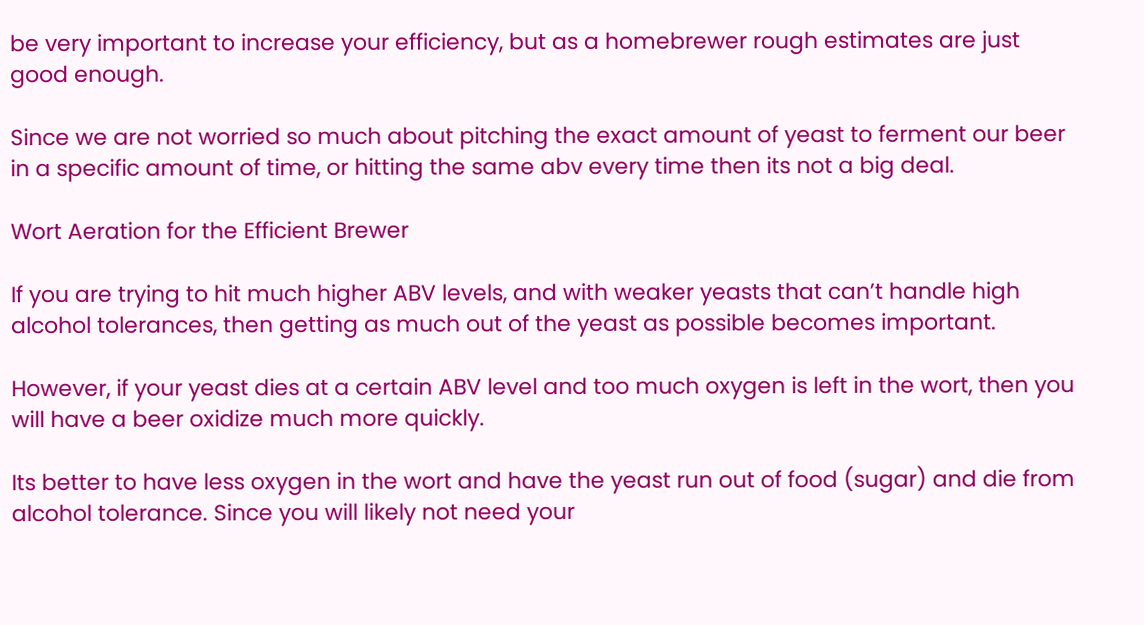be very important to increase your efficiency, but as a homebrewer rough estimates are just good enough.

Since we are not worried so much about pitching the exact amount of yeast to ferment our beer in a specific amount of time, or hitting the same abv every time then its not a big deal.

Wort Aeration for the Efficient Brewer

If you are trying to hit much higher ABV levels, and with weaker yeasts that can’t handle high alcohol tolerances, then getting as much out of the yeast as possible becomes important.

However, if your yeast dies at a certain ABV level and too much oxygen is left in the wort, then you will have a beer oxidize much more quickly.

Its better to have less oxygen in the wort and have the yeast run out of food (sugar) and die from alcohol tolerance. Since you will likely not need your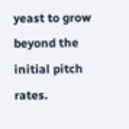yeast to grow beyond the initial pitch rates.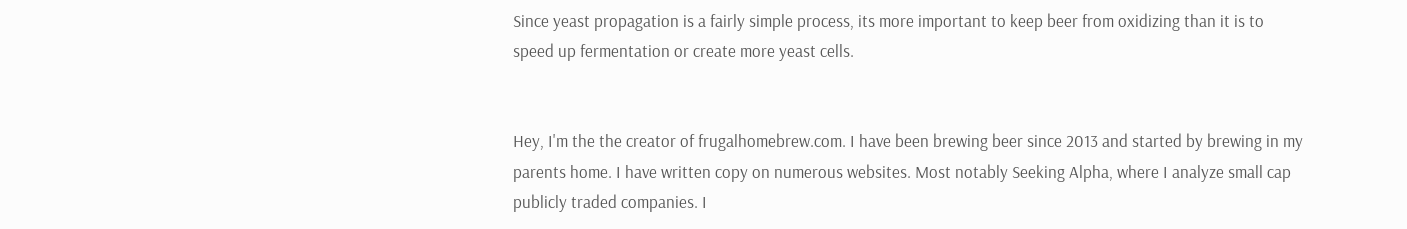Since yeast propagation is a fairly simple process, its more important to keep beer from oxidizing than it is to speed up fermentation or create more yeast cells.


Hey, I'm the the creator of frugalhomebrew.com. I have been brewing beer since 2013 and started by brewing in my parents home. I have written copy on numerous websites. Most notably Seeking Alpha, where I analyze small cap publicly traded companies. I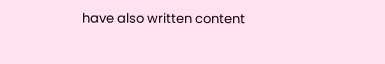have also written content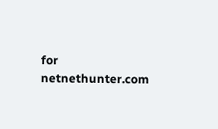for netnethunter.com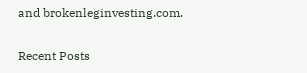and brokenleginvesting.com.

Recent Posts